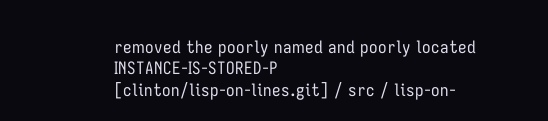removed the poorly named and poorly located INSTANCE-IS-STORED-P
[clinton/lisp-on-lines.git] / src / lisp-on-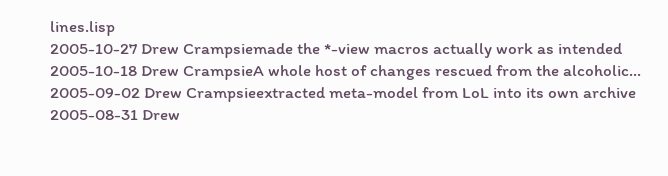lines.lisp
2005-10-27 Drew Crampsiemade the *-view macros actually work as intended
2005-10-18 Drew CrampsieA whole host of changes rescued from the alcoholic...
2005-09-02 Drew Crampsieextracted meta-model from LoL into its own archive
2005-08-31 Drew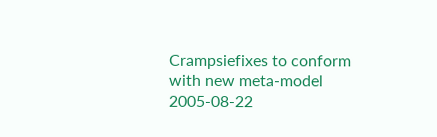Crampsiefixes to conform with new meta-model
2005-08-22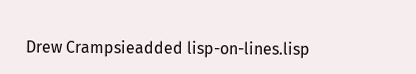Drew Crampsieadded lisp-on-lines.lisp